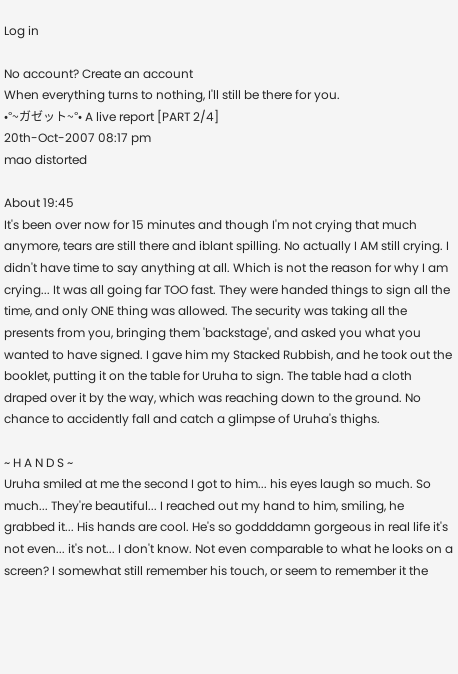Log in

No account? Create an account
When everything turns to nothing, I'll still be there for you.
•°~ガゼット~°• A live report [PART 2/4]
20th-Oct-2007 08:17 pm
mao distorted

About 19:45
It's been over now for 15 minutes and though I'm not crying that much anymore, tears are still there and iblant spilling. No actually I AM still crying. I didn't have time to say anything at all. Which is not the reason for why I am crying... It was all going far TOO fast. They were handed things to sign all the time, and only ONE thing was allowed. The security was taking all the presents from you, bringing them 'backstage', and asked you what you wanted to have signed. I gave him my Stacked Rubbish, and he took out the booklet, putting it on the table for Uruha to sign. The table had a cloth draped over it by the way, which was reaching down to the ground. No chance to accidently fall and catch a glimpse of Uruha's thighs.

~ H A N D S ~
Uruha smiled at me the second I got to him... his eyes laugh so much. So much... They're beautiful... I reached out my hand to him, smiling, he grabbed it... His hands are cool. He's so goddddamn gorgeous in real life it's not even... it's not... I don't know. Not even comparable to what he looks on a screen? I somewhat still remember his touch, or seem to remember it the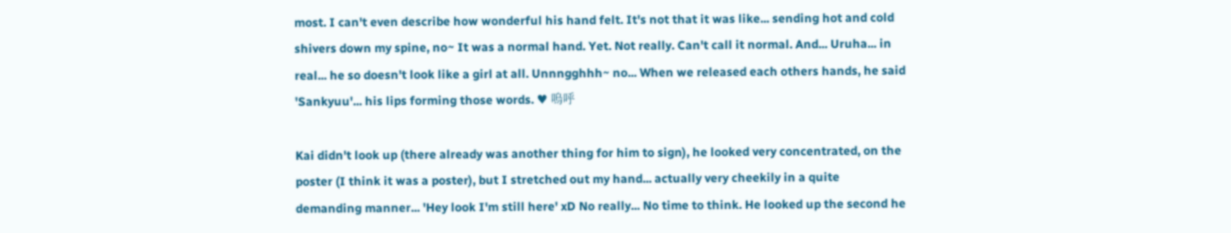most. I can't even describe how wonderful his hand felt. It's not that it was like... sending hot and cold shivers down my spine, no~ It was a normal hand. Yet. Not really. Can't call it normal. And... Uruha... in real... he so doesn't look like a girl at all. Unnngghhh~ no... When we released each others hands, he said 'Sankyuu'... his lips forming those words. ♥ 嗚呼

Kai didn't look up (there already was another thing for him to sign), he looked very concentrated, on the poster (I think it was a poster), but I stretched out my hand... actually very cheekily in a quite demanding manner... 'Hey look I'm still here' xD No really... No time to think. He looked up the second he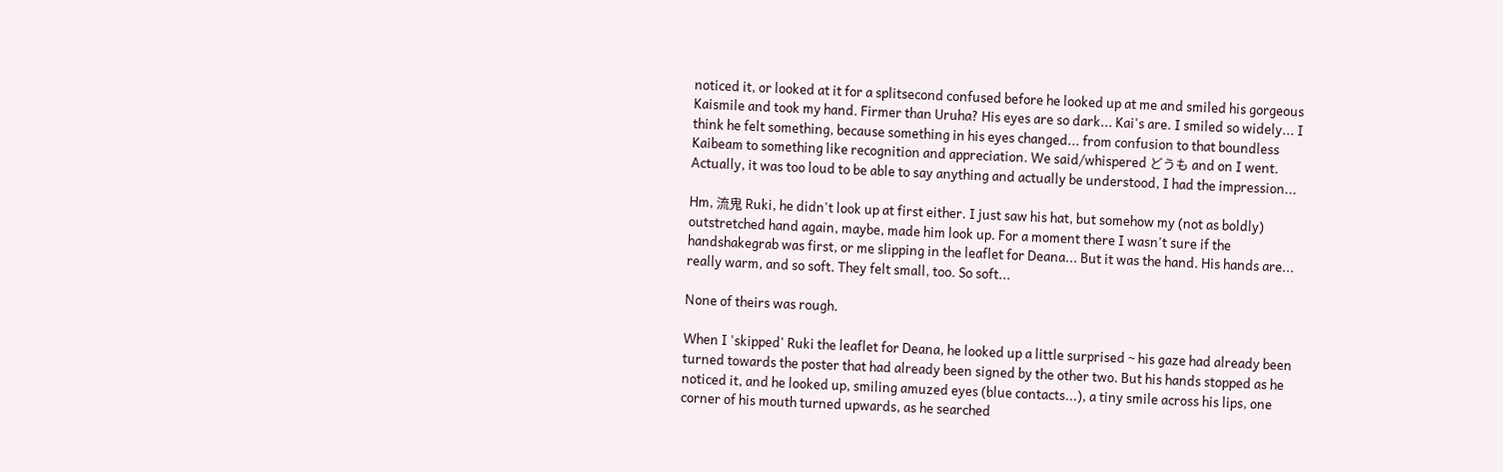noticed it, or looked at it for a splitsecond confused before he looked up at me and smiled his gorgeous Kaismile and took my hand. Firmer than Uruha? His eyes are so dark... Kai's are. I smiled so widely... I think he felt something, because something in his eyes changed... from confusion to that boundless Kaibeam to something like recognition and appreciation. We said/whispered どうも and on I went. Actually, it was too loud to be able to say anything and actually be understood, I had the impression...

Hm, 流鬼 Ruki, he didn't look up at first either. I just saw his hat, but somehow my (not as boldly) outstretched hand again, maybe, made him look up. For a moment there I wasn't sure if the handshakegrab was first, or me slipping in the leaflet for Deana... But it was the hand. His hands are... really warm, and so soft. They felt small, too. So soft...

None of theirs was rough.

When I 'skipped' Ruki the leaflet for Deana, he looked up a little surprised ~ his gaze had already been turned towards the poster that had already been signed by the other two. But his hands stopped as he noticed it, and he looked up, smiling amuzed eyes (blue contacts...), a tiny smile across his lips, one corner of his mouth turned upwards, as he searched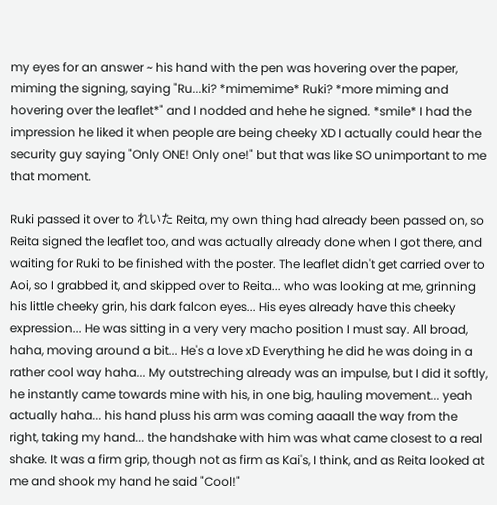my eyes for an answer ~ his hand with the pen was hovering over the paper, miming the signing, saying "Ru...ki? *mimemime* Ruki? *more miming and hovering over the leaflet*" and I nodded and hehe he signed. *smile* I had the impression he liked it when people are being cheeky XD I actually could hear the security guy saying "Only ONE! Only one!" but that was like SO unimportant to me that moment.

Ruki passed it over to れいた Reita, my own thing had already been passed on, so Reita signed the leaflet too, and was actually already done when I got there, and waiting for Ruki to be finished with the poster. The leaflet didn't get carried over to Aoi, so I grabbed it, and skipped over to Reita... who was looking at me, grinning his little cheeky grin, his dark falcon eyes... His eyes already have this cheeky expression... He was sitting in a very very macho position I must say. All broad, haha, moving around a bit... He's a love xD Everything he did he was doing in a rather cool way haha... My outstreching already was an impulse, but I did it softly, he instantly came towards mine with his, in one big, hauling movement... yeah actually haha... his hand pluss his arm was coming aaaall the way from the right, taking my hand... the handshake with him was what came closest to a real shake. It was a firm grip, though not as firm as Kai's, I think, and as Reita looked at me and shook my hand he said "Cool!"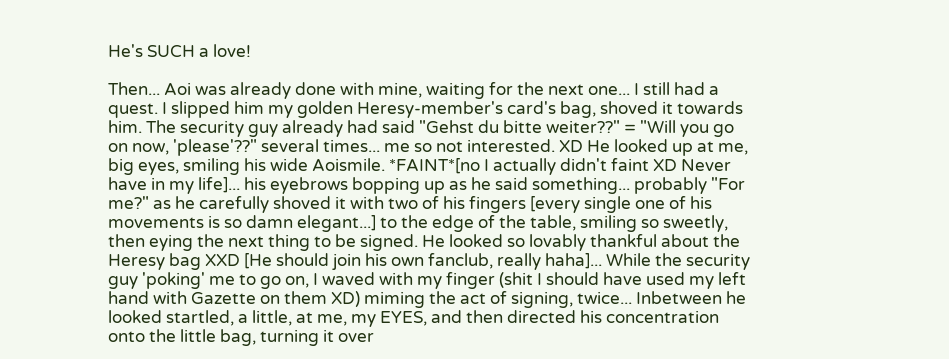He's SUCH a love!

Then... Aoi was already done with mine, waiting for the next one... I still had a quest. I slipped him my golden Heresy-member's card's bag, shoved it towards him. The security guy already had said "Gehst du bitte weiter??" = "Will you go on now, 'please'??" several times... me so not interested. XD He looked up at me, big eyes, smiling his wide Aoismile. *FAINT*[no I actually didn't faint XD Never have in my life]... his eyebrows bopping up as he said something... probably "For me?" as he carefully shoved it with two of his fingers [every single one of his movements is so damn elegant...] to the edge of the table, smiling so sweetly, then eying the next thing to be signed. He looked so lovably thankful about the Heresy bag XXD [He should join his own fanclub, really haha]... While the security guy 'poking' me to go on, I waved with my finger (shit I should have used my left hand with Gazette on them XD) miming the act of signing, twice... Inbetween he looked startled, a little, at me, my EYES, and then directed his concentration onto the little bag, turning it over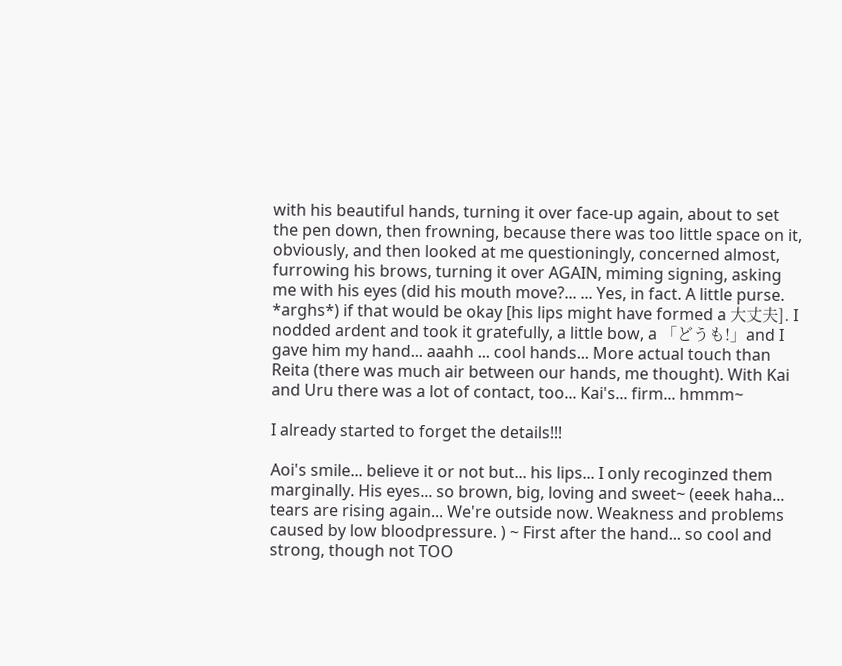with his beautiful hands, turning it over face-up again, about to set the pen down, then frowning, because there was too little space on it, obviously, and then looked at me questioningly, concerned almost, furrowing his brows, turning it over AGAIN, miming signing, asking me with his eyes (did his mouth move?... ... Yes, in fact. A little purse. *arghs*) if that would be okay [his lips might have formed a 大丈夫]. I nodded ardent and took it gratefully, a little bow, a 「どうも!」and I gave him my hand... aaahh ... cool hands... More actual touch than Reita (there was much air between our hands, me thought). With Kai and Uru there was a lot of contact, too... Kai's... firm... hmmm~

I already started to forget the details!!!

Aoi's smile... believe it or not but... his lips... I only recoginzed them marginally. His eyes... so brown, big, loving and sweet~ (eeek haha... tears are rising again... We're outside now. Weakness and problems caused by low bloodpressure. ) ~ First after the hand... so cool and strong, though not TOO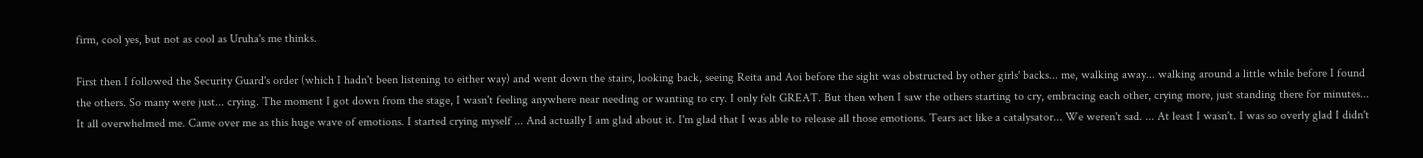firm, cool yes, but not as cool as Uruha's me thinks.

First then I followed the Security Guard's order (which I hadn't been listening to either way) and went down the stairs, looking back, seeing Reita and Aoi before the sight was obstructed by other girls' backs... me, walking away... walking around a little while before I found the others. So many were just... crying. The moment I got down from the stage, I wasn't feeling anywhere near needing or wanting to cry. I only felt GREAT. But then when I saw the others starting to cry, embracing each other, crying more, just standing there for minutes... It all overwhelmed me. Came over me as this huge wave of emotions. I started crying myself ... And actually I am glad about it. I'm glad that I was able to release all those emotions. Tears act like a catalysator... We weren't sad. ... At least I wasn't. I was so overly glad I didn't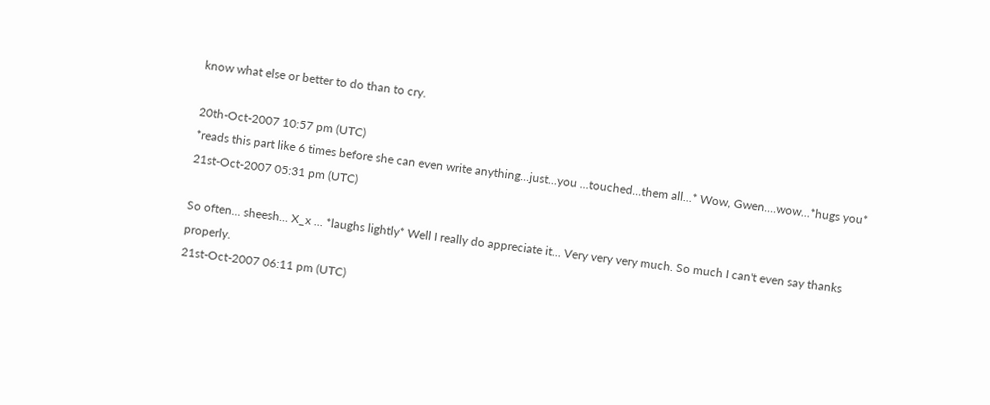know what else or better to do than to cry.

20th-Oct-2007 10:57 pm (UTC)
*reads this part like 6 times before she can even write anything...just...you ...touched...them all...* Wow, Gwen....wow...*hugs you*
21st-Oct-2007 05:31 pm (UTC)

So often... sheesh... X_x ... *laughs lightly* Well I really do appreciate it... Very very very much. So much I can't even say thanks properly.
21st-Oct-2007 06:11 pm (UTC)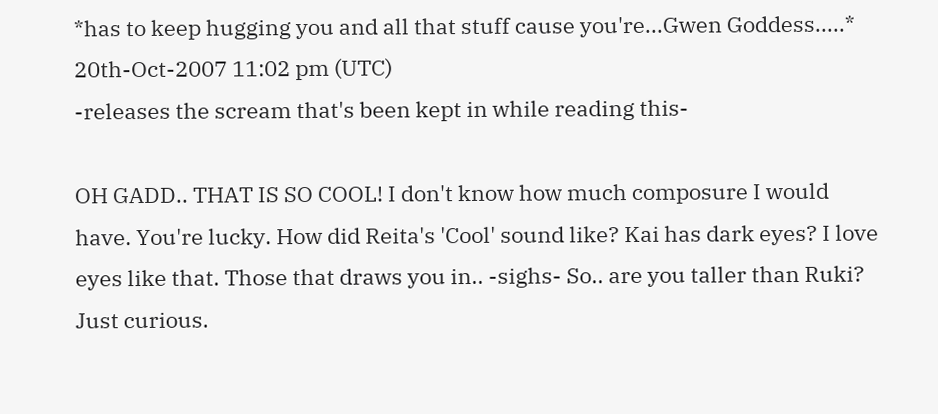*has to keep hugging you and all that stuff cause you're...Gwen Goddess.....*
20th-Oct-2007 11:02 pm (UTC)
-releases the scream that's been kept in while reading this-

OH GADD.. THAT IS SO COOL! I don't know how much composure I would have. You're lucky. How did Reita's 'Cool' sound like? Kai has dark eyes? I love eyes like that. Those that draws you in.. -sighs- So.. are you taller than Ruki? Just curious.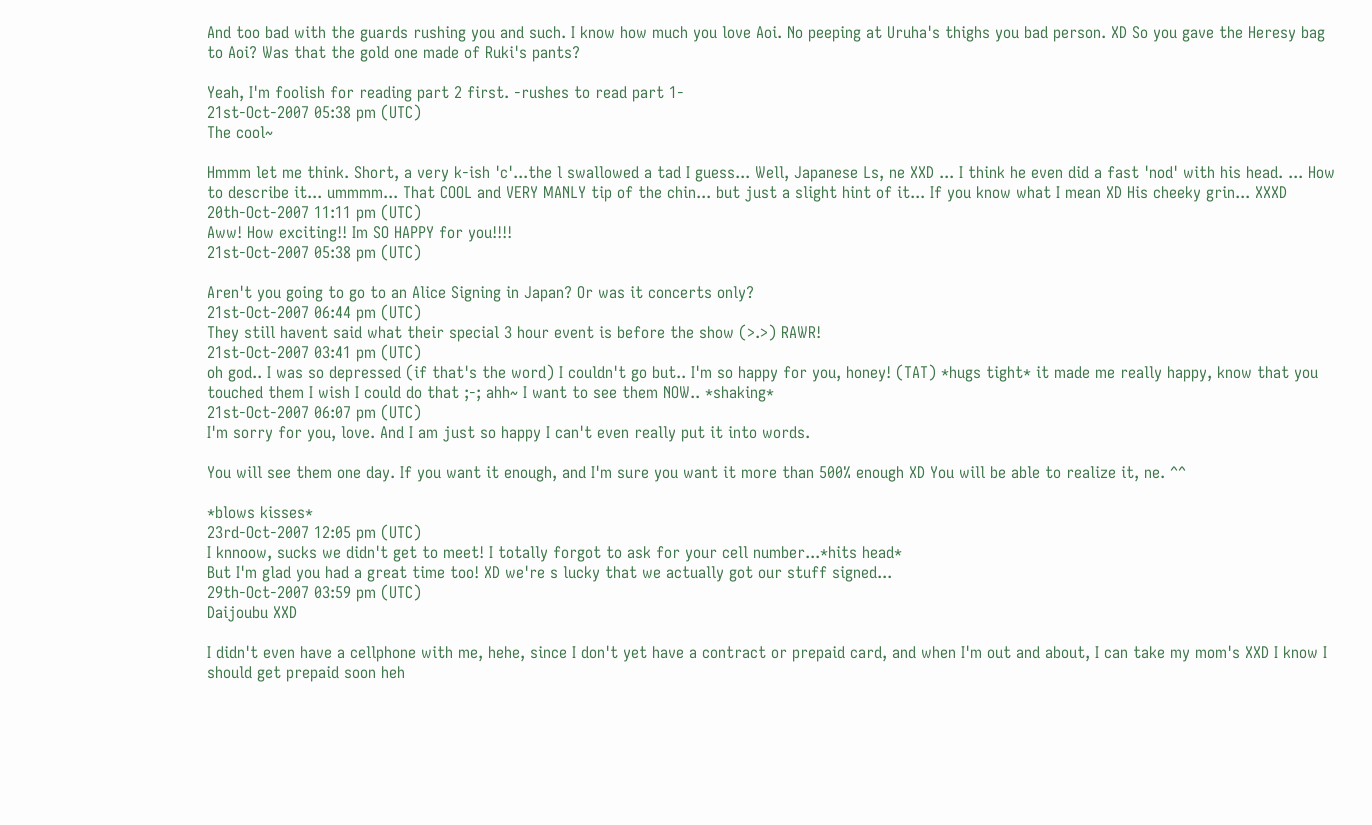And too bad with the guards rushing you and such. I know how much you love Aoi. No peeping at Uruha's thighs you bad person. XD So you gave the Heresy bag to Aoi? Was that the gold one made of Ruki's pants?

Yeah, I'm foolish for reading part 2 first. -rushes to read part 1-
21st-Oct-2007 05:38 pm (UTC)
The cool~

Hmmm let me think. Short, a very k-ish 'c'...the l swallowed a tad I guess... Well, Japanese Ls, ne XXD ... I think he even did a fast 'nod' with his head. ... How to describe it... ummmm... That COOL and VERY MANLY tip of the chin... but just a slight hint of it... If you know what I mean XD His cheeky grin... XXXD
20th-Oct-2007 11:11 pm (UTC)
Aww! How exciting!! Im SO HAPPY for you!!!!
21st-Oct-2007 05:38 pm (UTC)

Aren't you going to go to an Alice Signing in Japan? Or was it concerts only?
21st-Oct-2007 06:44 pm (UTC)
They still havent said what their special 3 hour event is before the show (>.>) RAWR!
21st-Oct-2007 03:41 pm (UTC)
oh god.. I was so depressed (if that's the word) I couldn't go but.. I'm so happy for you, honey! (TAT) *hugs tight* it made me really happy, know that you touched them I wish I could do that ;-; ahh~ I want to see them NOW.. *shaking*
21st-Oct-2007 06:07 pm (UTC)
I'm sorry for you, love. And I am just so happy I can't even really put it into words.

You will see them one day. If you want it enough, and I'm sure you want it more than 500% enough XD You will be able to realize it, ne. ^^

*blows kisses*
23rd-Oct-2007 12:05 pm (UTC)
I knnoow, sucks we didn't get to meet! I totally forgot to ask for your cell number...*hits head*
But I'm glad you had a great time too! XD we're s lucky that we actually got our stuff signed...
29th-Oct-2007 03:59 pm (UTC)
Daijoubu XXD

I didn't even have a cellphone with me, hehe, since I don't yet have a contract or prepaid card, and when I'm out and about, I can take my mom's XXD I know I should get prepaid soon heh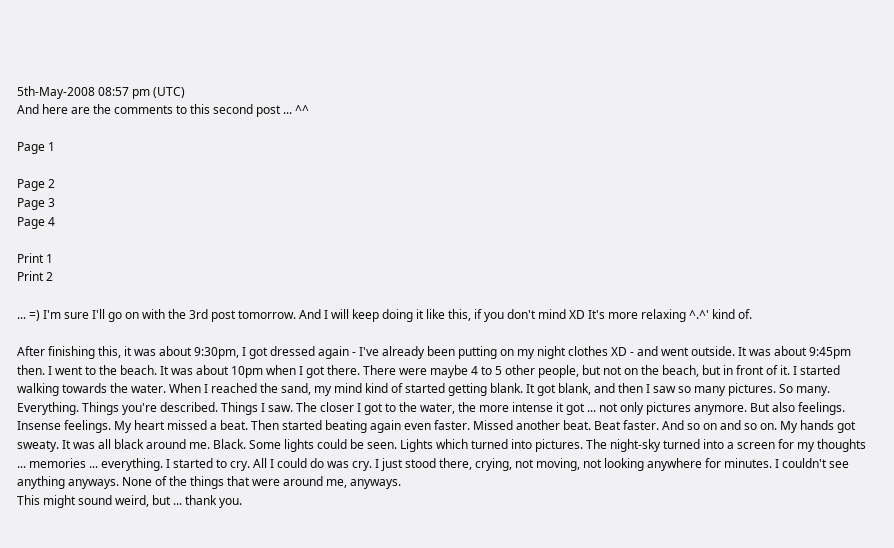5th-May-2008 08:57 pm (UTC)
And here are the comments to this second post ... ^^

Page 1

Page 2
Page 3
Page 4

Print 1
Print 2

... =) I'm sure I'll go on with the 3rd post tomorrow. And I will keep doing it like this, if you don't mind XD It's more relaxing ^.^' kind of.

After finishing this, it was about 9:30pm, I got dressed again - I've already been putting on my night clothes XD - and went outside. It was about 9:45pm then. I went to the beach. It was about 10pm when I got there. There were maybe 4 to 5 other people, but not on the beach, but in front of it. I started walking towards the water. When I reached the sand, my mind kind of started getting blank. It got blank, and then I saw so many pictures. So many. Everything. Things you're described. Things I saw. The closer I got to the water, the more intense it got ... not only pictures anymore. But also feelings. Insense feelings. My heart missed a beat. Then started beating again even faster. Missed another beat. Beat faster. And so on and so on. My hands got sweaty. It was all black around me. Black. Some lights could be seen. Lights which turned into pictures. The night-sky turned into a screen for my thoughts ... memories ... everything. I started to cry. All I could do was cry. I just stood there, crying, not moving, not looking anywhere for minutes. I couldn't see anything anyways. None of the things that were around me, anyways.
This might sound weird, but ... thank you.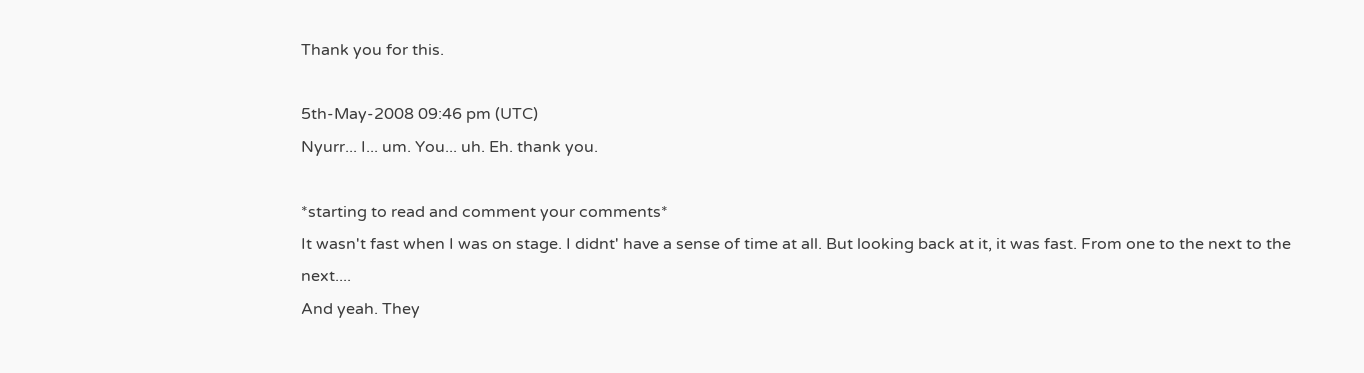Thank you for this.

5th-May-2008 09:46 pm (UTC)
Nyurr... I... um. You... uh. Eh. thank you.

*starting to read and comment your comments*
It wasn't fast when I was on stage. I didnt' have a sense of time at all. But looking back at it, it was fast. From one to the next to the next....
And yeah. They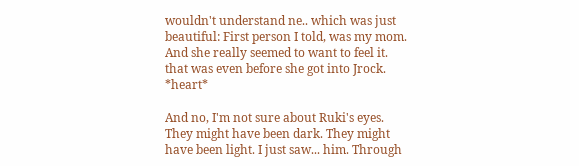wouldn't understand ne.. which was just beautiful: First person I told, was my mom. And she really seemed to want to feel it. that was even before she got into Jrock. *heart*

And no, I'm not sure about Ruki's eyes. They might have been dark. They might have been light. I just saw... him. Through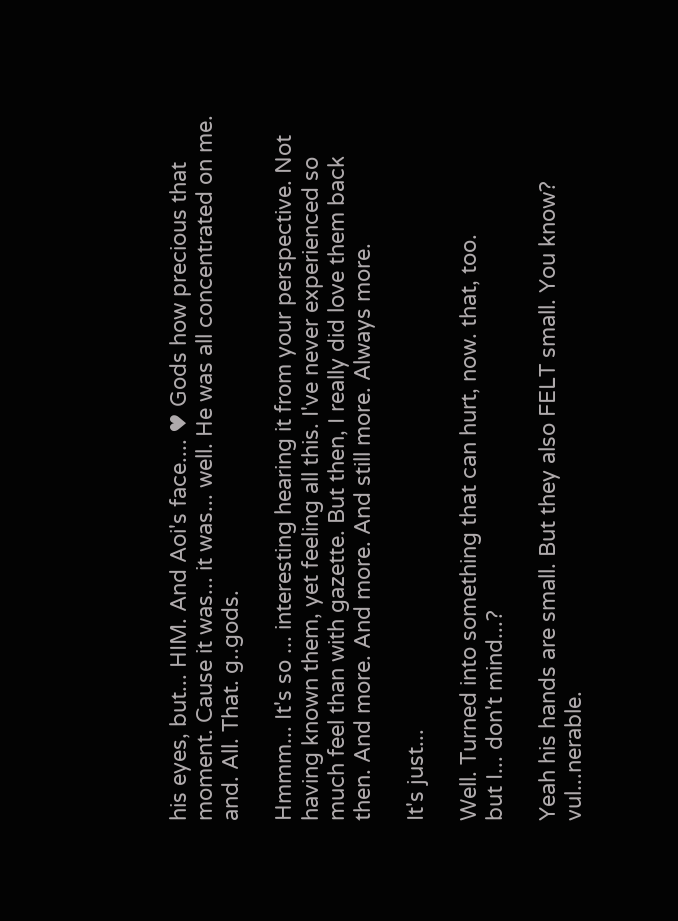his eyes, but... HIM. And Aoi's face.... ♥ Gods how precious that moment. Cause it was... it was... well. He was all concentrated on me. and. All. That. g..gods.

Hmmm... It's so ... interesting hearing it from your perspective. Not having known them, yet feeling all this. I've never experienced so much feel than with gazette. But then, I really did love them back then. And more. And more. And still more. Always more.

It's just...

Well. Turned into something that can hurt, now. that, too.
but I... don't mind...?

Yeah his hands are small. But they also FELT small. You know? vul...nerable.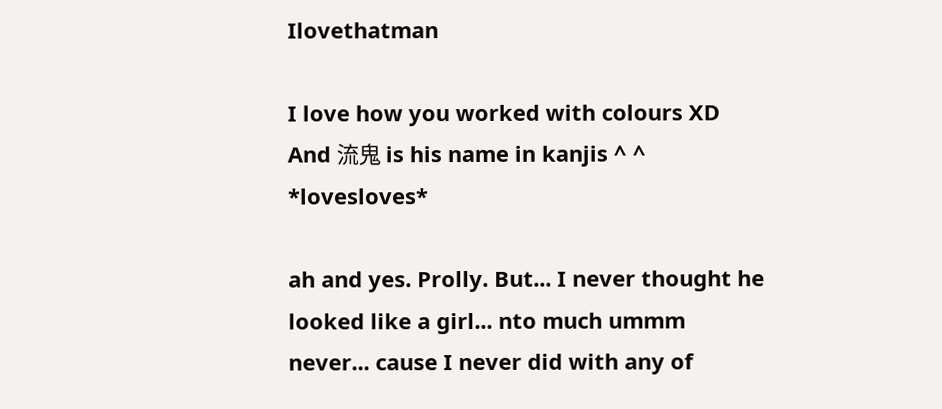Ilovethatman

I love how you worked with colours XD And 流鬼 is his name in kanjis ^ ^ *lovesloves*

ah and yes. Prolly. But... I never thought he looked like a girl... nto much ummm never... cause I never did with any of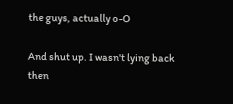the guys, actually o-O

And shut up. I wasn't lying back then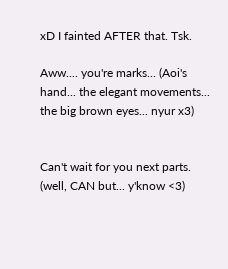xD I fainted AFTER that. Tsk.

Aww.... you're marks... (Aoi's hand... the elegant movements... the big brown eyes... nyur x3)


Can't wait for you next parts.
(well, CAN but... y'know <3)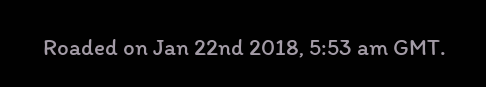Roaded on Jan 22nd 2018, 5:53 am GMT.